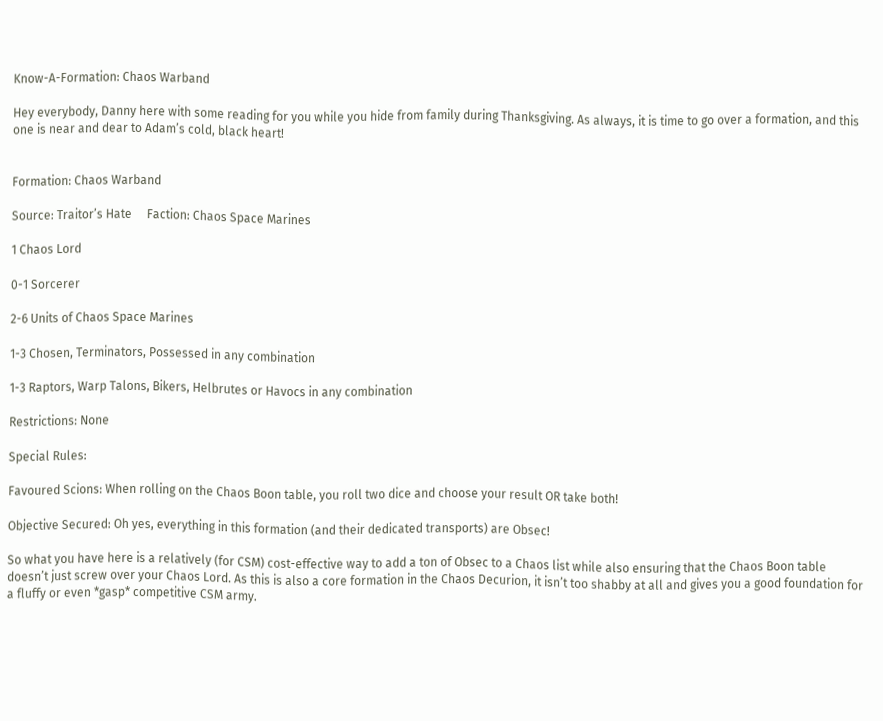Know-A-Formation: Chaos Warband

Hey everybody, Danny here with some reading for you while you hide from family during Thanksgiving. As always, it is time to go over a formation, and this one is near and dear to Adam’s cold, black heart!


Formation: Chaos Warband

Source: Traitor’s Hate     Faction: Chaos Space Marines

1 Chaos Lord

0-1 Sorcerer

2-6 Units of Chaos Space Marines

1-3 Chosen, Terminators, Possessed in any combination

1-3 Raptors, Warp Talons, Bikers, Helbrutes or Havocs in any combination

Restrictions: None

Special Rules:

Favoured Scions: When rolling on the Chaos Boon table, you roll two dice and choose your result OR take both!

Objective Secured: Oh yes, everything in this formation (and their dedicated transports) are Obsec!

So what you have here is a relatively (for CSM) cost-effective way to add a ton of Obsec to a Chaos list while also ensuring that the Chaos Boon table doesn’t just screw over your Chaos Lord. As this is also a core formation in the Chaos Decurion, it isn’t too shabby at all and gives you a good foundation for a fluffy or even *gasp* competitive CSM army.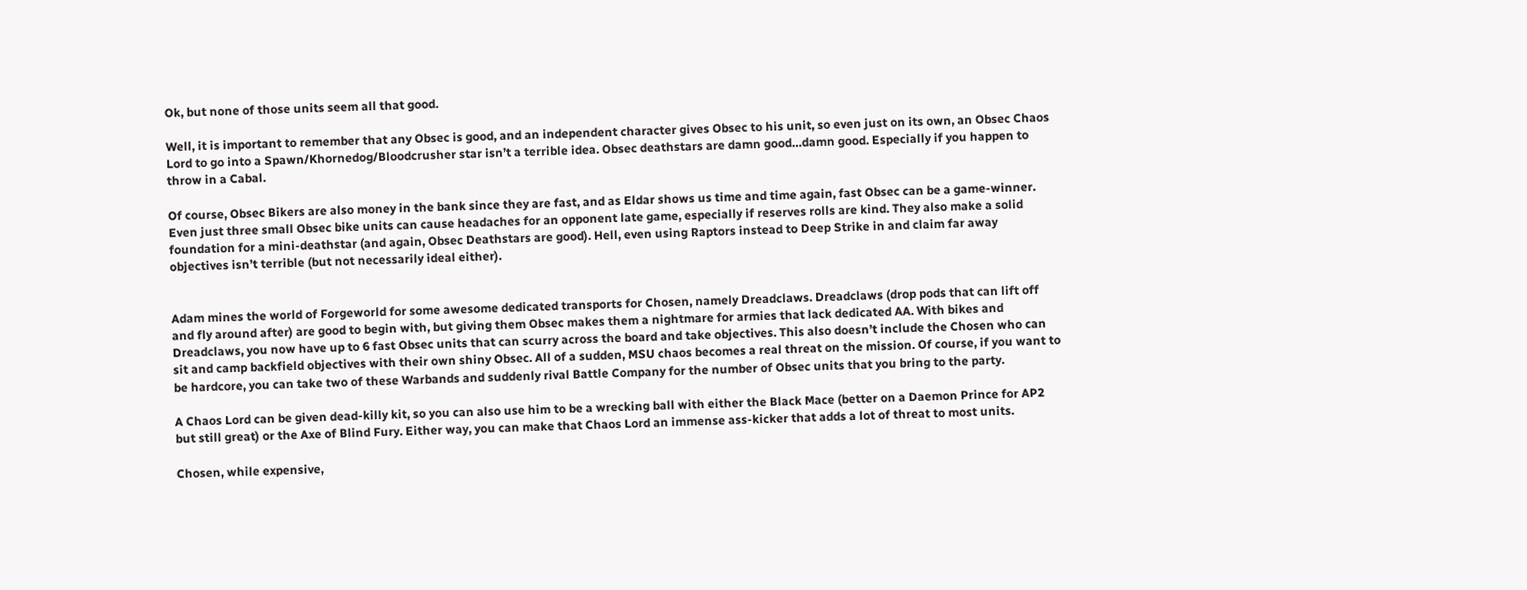Ok, but none of those units seem all that good.

Well, it is important to remember that any Obsec is good, and an independent character gives Obsec to his unit, so even just on its own, an Obsec Chaos Lord to go into a Spawn/Khornedog/Bloodcrusher star isn’t a terrible idea. Obsec deathstars are damn good…damn good. Especially if you happen to throw in a Cabal.

Of course, Obsec Bikers are also money in the bank since they are fast, and as Eldar shows us time and time again, fast Obsec can be a game-winner. Even just three small Obsec bike units can cause headaches for an opponent late game, especially if reserves rolls are kind. They also make a solid foundation for a mini-deathstar (and again, Obsec Deathstars are good). Hell, even using Raptors instead to Deep Strike in and claim far away objectives isn’t terrible (but not necessarily ideal either).


Adam mines the world of Forgeworld for some awesome dedicated transports for Chosen, namely Dreadclaws. Dreadclaws (drop pods that can lift off and fly around after) are good to begin with, but giving them Obsec makes them a nightmare for armies that lack dedicated AA. With bikes and Dreadclaws, you now have up to 6 fast Obsec units that can scurry across the board and take objectives. This also doesn’t include the Chosen who can sit and camp backfield objectives with their own shiny Obsec. All of a sudden, MSU chaos becomes a real threat on the mission. Of course, if you want to be hardcore, you can take two of these Warbands and suddenly rival Battle Company for the number of Obsec units that you bring to the party.

A Chaos Lord can be given dead-killy kit, so you can also use him to be a wrecking ball with either the Black Mace (better on a Daemon Prince for AP2 but still great) or the Axe of Blind Fury. Either way, you can make that Chaos Lord an immense ass-kicker that adds a lot of threat to most units.

Chosen, while expensive,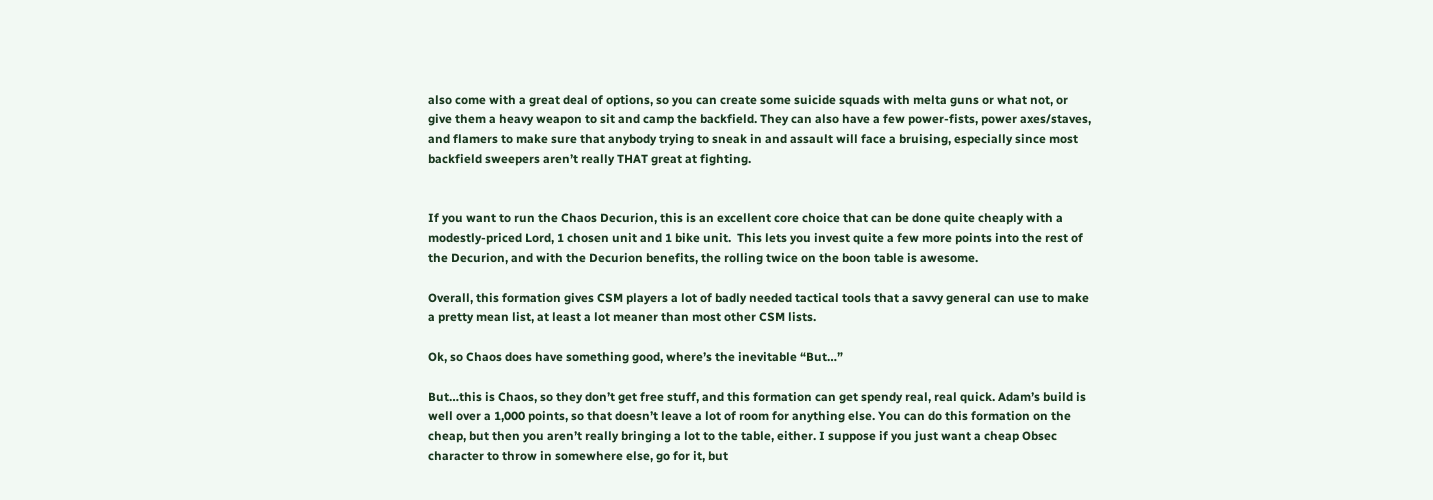also come with a great deal of options, so you can create some suicide squads with melta guns or what not, or give them a heavy weapon to sit and camp the backfield. They can also have a few power-fists, power axes/staves, and flamers to make sure that anybody trying to sneak in and assault will face a bruising, especially since most backfield sweepers aren’t really THAT great at fighting.


If you want to run the Chaos Decurion, this is an excellent core choice that can be done quite cheaply with a modestly-priced Lord, 1 chosen unit and 1 bike unit.  This lets you invest quite a few more points into the rest of the Decurion, and with the Decurion benefits, the rolling twice on the boon table is awesome.

Overall, this formation gives CSM players a lot of badly needed tactical tools that a savvy general can use to make a pretty mean list, at least a lot meaner than most other CSM lists.

Ok, so Chaos does have something good, where’s the inevitable “But…”

But…this is Chaos, so they don’t get free stuff, and this formation can get spendy real, real quick. Adam’s build is well over a 1,000 points, so that doesn’t leave a lot of room for anything else. You can do this formation on the cheap, but then you aren’t really bringing a lot to the table, either. I suppose if you just want a cheap Obsec character to throw in somewhere else, go for it, but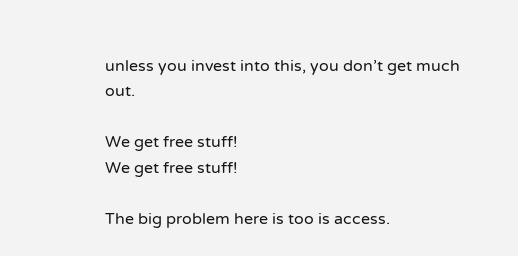unless you invest into this, you don’t get much out.

We get free stuff!
We get free stuff!

The big problem here is too is access.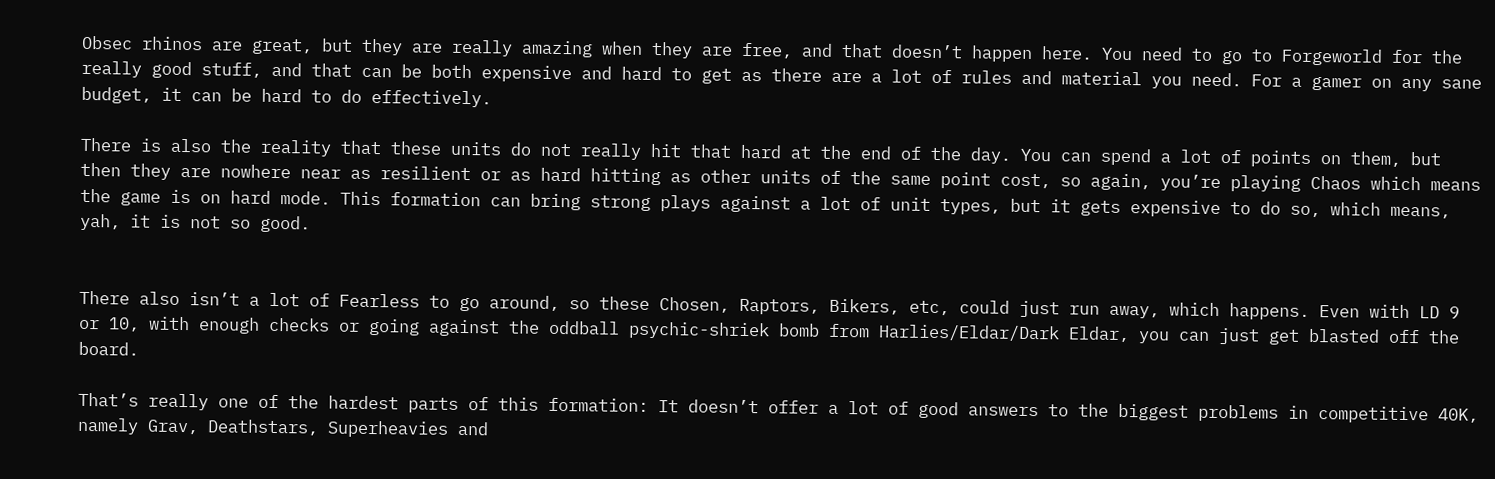Obsec rhinos are great, but they are really amazing when they are free, and that doesn’t happen here. You need to go to Forgeworld for the really good stuff, and that can be both expensive and hard to get as there are a lot of rules and material you need. For a gamer on any sane budget, it can be hard to do effectively.

There is also the reality that these units do not really hit that hard at the end of the day. You can spend a lot of points on them, but then they are nowhere near as resilient or as hard hitting as other units of the same point cost, so again, you’re playing Chaos which means the game is on hard mode. This formation can bring strong plays against a lot of unit types, but it gets expensive to do so, which means, yah, it is not so good.


There also isn’t a lot of Fearless to go around, so these Chosen, Raptors, Bikers, etc, could just run away, which happens. Even with LD 9 or 10, with enough checks or going against the oddball psychic-shriek bomb from Harlies/Eldar/Dark Eldar, you can just get blasted off the board.

That’s really one of the hardest parts of this formation: It doesn’t offer a lot of good answers to the biggest problems in competitive 40K, namely Grav, Deathstars, Superheavies and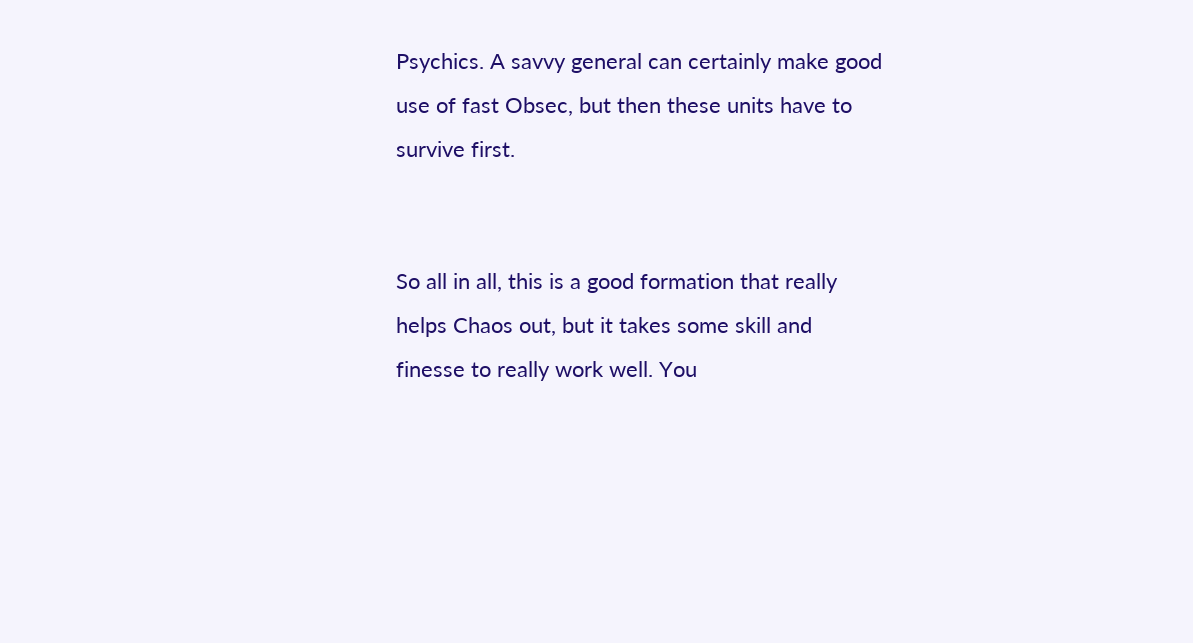Psychics. A savvy general can certainly make good use of fast Obsec, but then these units have to survive first.


So all in all, this is a good formation that really helps Chaos out, but it takes some skill and finesse to really work well. You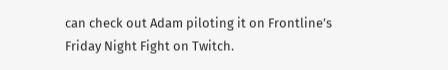can check out Adam piloting it on Frontline’s Friday Night Fight on Twitch.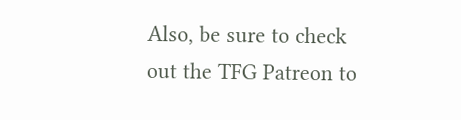Also, be sure to check out the TFG Patreon to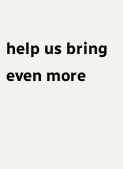help us bring even more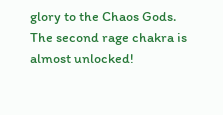glory to the Chaos Gods. The second rage chakra is almost unlocked!